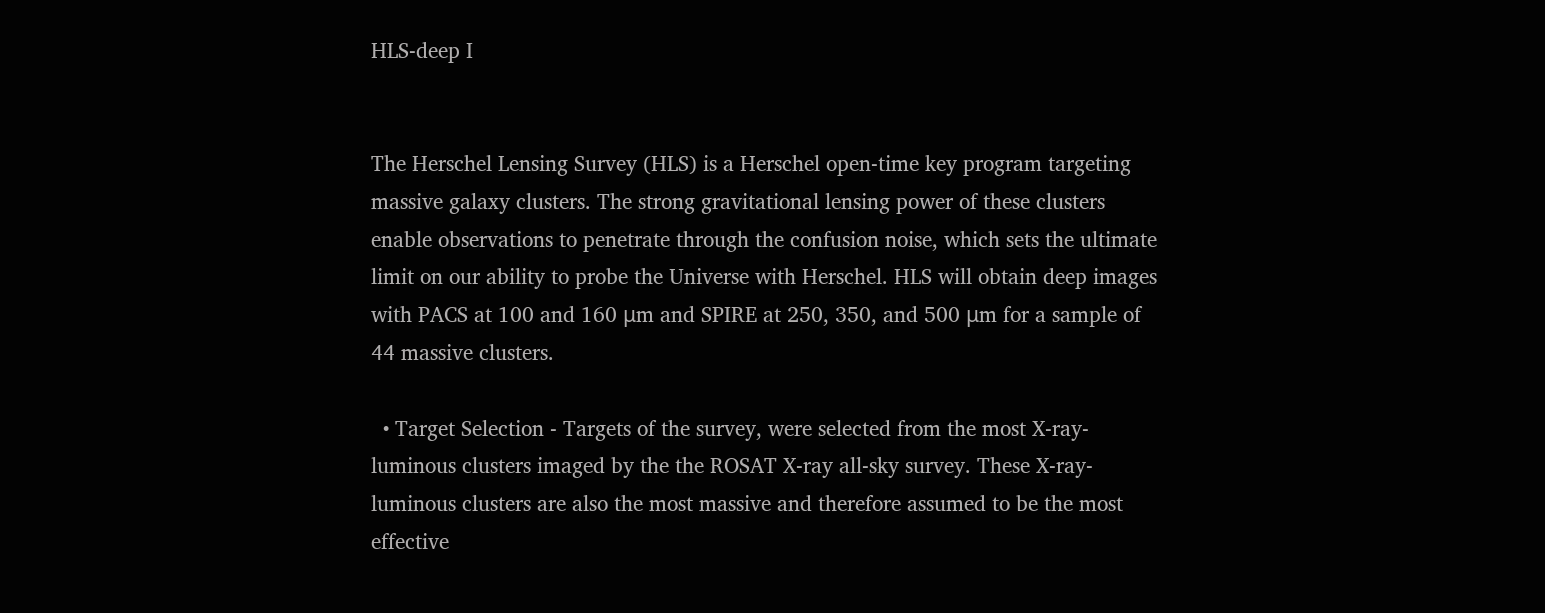HLS-deep I


The Herschel Lensing Survey (HLS) is a Herschel open-time key program targeting massive galaxy clusters. The strong gravitational lensing power of these clusters enable observations to penetrate through the confusion noise, which sets the ultimate limit on our ability to probe the Universe with Herschel. HLS will obtain deep images with PACS at 100 and 160 μm and SPIRE at 250, 350, and 500 μm for a sample of 44 massive clusters.

  • Target Selection - Targets of the survey, were selected from the most X-ray-luminous clusters imaged by the the ROSAT X-ray all-sky survey. These X-ray-luminous clusters are also the most massive and therefore assumed to be the most effective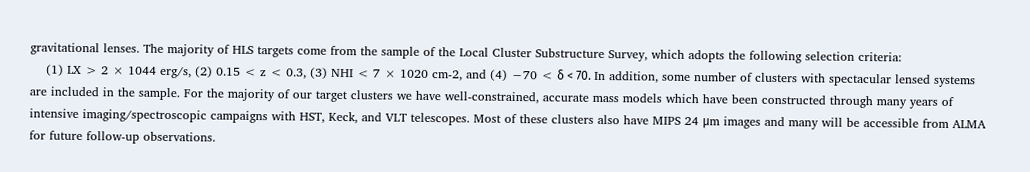gravitational lenses. The majority of HLS targets come from the sample of the Local Cluster Substructure Survey, which adopts the following selection criteria:
    (1) LX > 2 × 1044 erg/s, (2) 0.15 < z < 0.3, (3) NHI < 7 × 1020 cm-2, and (4) −70 < δ < 70. In addition, some number of clusters with spectacular lensed systems are included in the sample. For the majority of our target clusters we have well-constrained, accurate mass models which have been constructed through many years of intensive imaging/spectroscopic campaigns with HST, Keck, and VLT telescopes. Most of these clusters also have MIPS 24 μm images and many will be accessible from ALMA for future follow-up observations.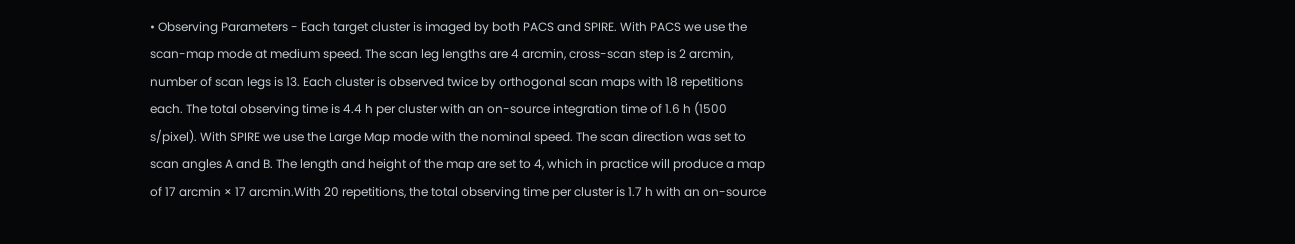• Observing Parameters - Each target cluster is imaged by both PACS and SPIRE. With PACS we use the scan-map mode at medium speed. The scan leg lengths are 4 arcmin, cross-scan step is 2 arcmin, number of scan legs is 13. Each cluster is observed twice by orthogonal scan maps with 18 repetitions each. The total observing time is 4.4 h per cluster with an on-source integration time of 1.6 h (1500 s/pixel). With SPIRE we use the Large Map mode with the nominal speed. The scan direction was set to scan angles A and B. The length and height of the map are set to 4, which in practice will produce a map of 17 arcmin × 17 arcmin.With 20 repetitions, the total observing time per cluster is 1.7 h with an on-source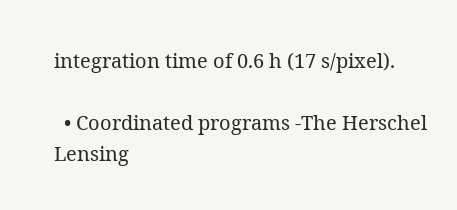integration time of 0.6 h (17 s/pixel).

  • Coordinated programs -The Herschel Lensing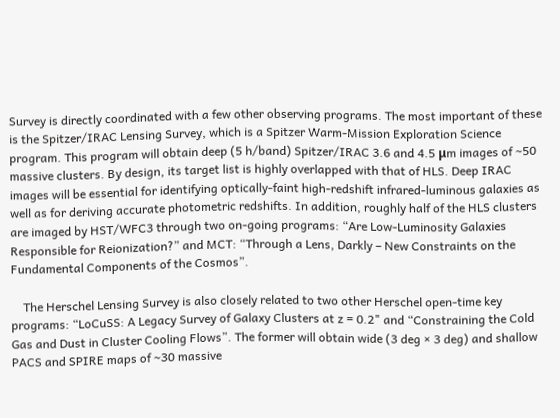Survey is directly coordinated with a few other observing programs. The most important of these is the Spitzer/IRAC Lensing Survey, which is a Spitzer Warm-Mission Exploration Science program. This program will obtain deep (5 h/band) Spitzer/IRAC 3.6 and 4.5 μm images of ∼50 massive clusters. By design, its target list is highly overlapped with that of HLS. Deep IRAC images will be essential for identifying optically-faint high-redshift infrared-luminous galaxies as well as for deriving accurate photometric redshifts. In addition, roughly half of the HLS clusters are imaged by HST/WFC3 through two on-going programs: “Are Low-Luminosity Galaxies Responsible for Reionization?” and MCT: “Through a Lens, Darkly – New Constraints on the Fundamental Components of the Cosmos”.

    The Herschel Lensing Survey is also closely related to two other Herschel open-time key programs: “LoCuSS: A Legacy Survey of Galaxy Clusters at z = 0.2" and “Constraining the Cold Gas and Dust in Cluster Cooling Flows”. The former will obtain wide (3 deg × 3 deg) and shallow PACS and SPIRE maps of ∼30 massive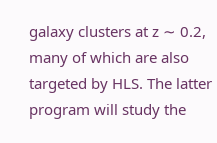galaxy clusters at z ∼ 0.2, many of which are also targeted by HLS. The latter program will study the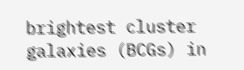brightest cluster galaxies (BCGs) in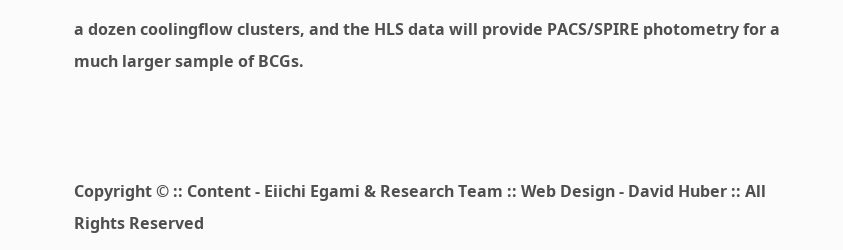a dozen coolingflow clusters, and the HLS data will provide PACS/SPIRE photometry for a much larger sample of BCGs.



Copyright © :: Content - Eiichi Egami & Research Team :: Web Design - David Huber :: All Rights Reserved